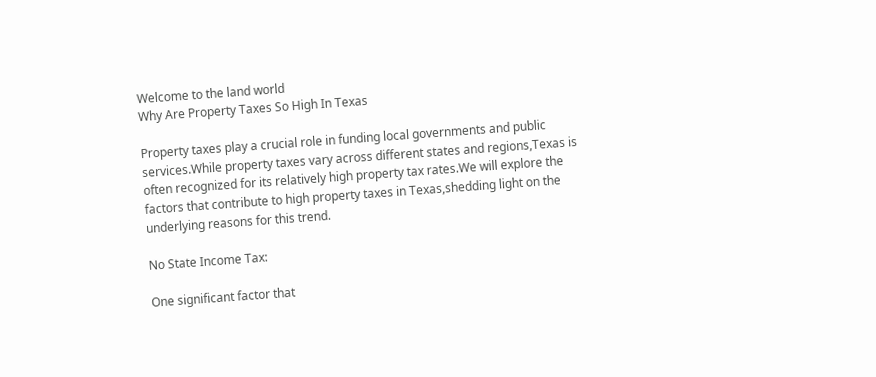Welcome to the land world
Why Are Property Taxes So High In Texas

Property taxes play a crucial role in funding local governments and public services.While property taxes vary across different states and regions,Texas is often recognized for its relatively high property tax rates.We will explore the factors that contribute to high property taxes in Texas,shedding light on the underlying reasons for this trend.

No State Income Tax:

One significant factor that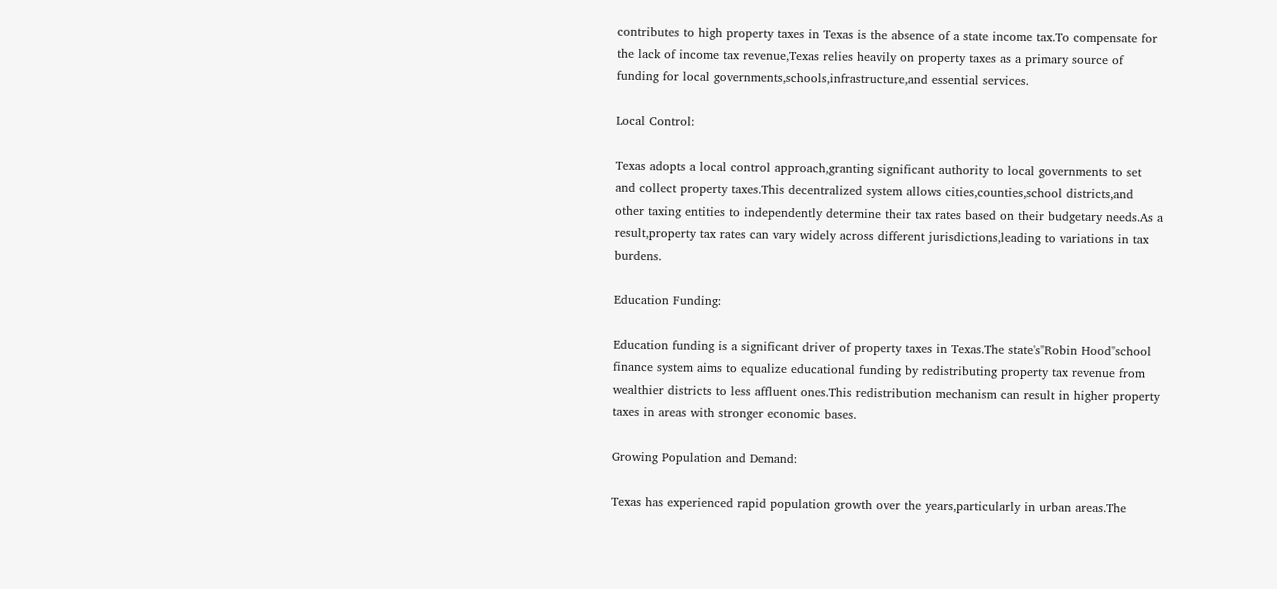contributes to high property taxes in Texas is the absence of a state income tax.To compensate for the lack of income tax revenue,Texas relies heavily on property taxes as a primary source of funding for local governments,schools,infrastructure,and essential services.

Local Control:

Texas adopts a local control approach,granting significant authority to local governments to set and collect property taxes.This decentralized system allows cities,counties,school districts,and other taxing entities to independently determine their tax rates based on their budgetary needs.As a result,property tax rates can vary widely across different jurisdictions,leading to variations in tax burdens.

Education Funding:

Education funding is a significant driver of property taxes in Texas.The state's"Robin Hood"school finance system aims to equalize educational funding by redistributing property tax revenue from wealthier districts to less affluent ones.This redistribution mechanism can result in higher property taxes in areas with stronger economic bases.

Growing Population and Demand:

Texas has experienced rapid population growth over the years,particularly in urban areas.The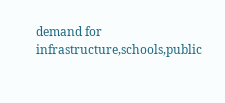demand for infrastructure,schools,public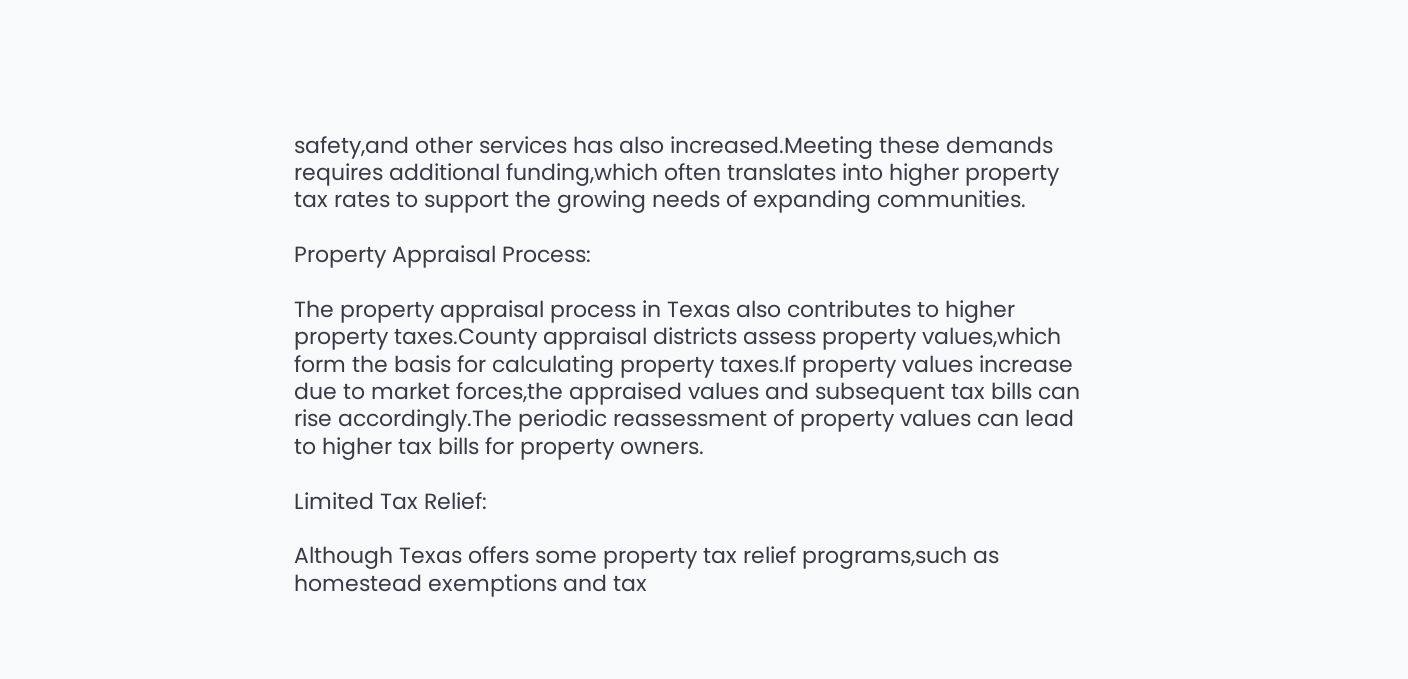safety,and other services has also increased.Meeting these demands requires additional funding,which often translates into higher property tax rates to support the growing needs of expanding communities.

Property Appraisal Process:

The property appraisal process in Texas also contributes to higher property taxes.County appraisal districts assess property values,which form the basis for calculating property taxes.If property values increase due to market forces,the appraised values and subsequent tax bills can rise accordingly.The periodic reassessment of property values can lead to higher tax bills for property owners.

Limited Tax Relief:

Although Texas offers some property tax relief programs,such as homestead exemptions and tax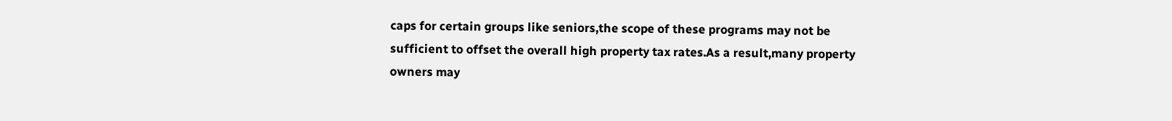caps for certain groups like seniors,the scope of these programs may not be sufficient to offset the overall high property tax rates.As a result,many property owners may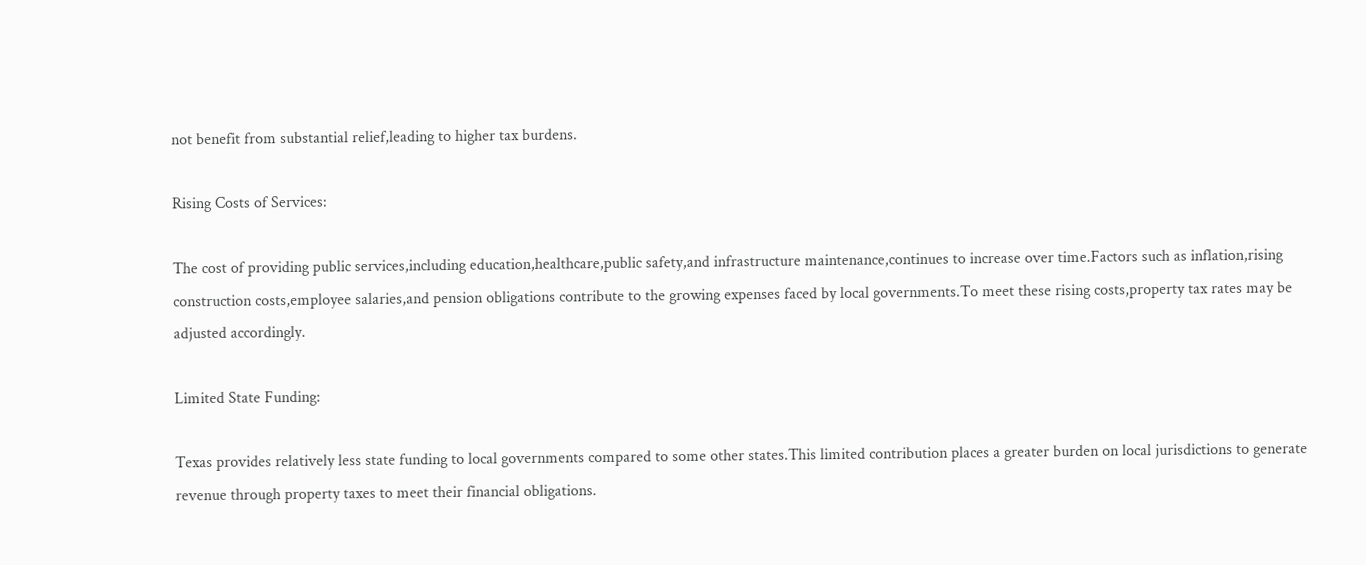not benefit from substantial relief,leading to higher tax burdens.

Rising Costs of Services:

The cost of providing public services,including education,healthcare,public safety,and infrastructure maintenance,continues to increase over time.Factors such as inflation,rising construction costs,employee salaries,and pension obligations contribute to the growing expenses faced by local governments.To meet these rising costs,property tax rates may be adjusted accordingly.

Limited State Funding:

Texas provides relatively less state funding to local governments compared to some other states.This limited contribution places a greater burden on local jurisdictions to generate revenue through property taxes to meet their financial obligations.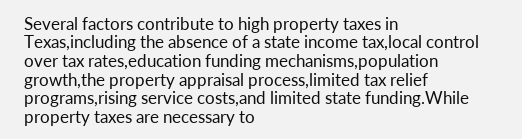Several factors contribute to high property taxes in Texas,including the absence of a state income tax,local control over tax rates,education funding mechanisms,population growth,the property appraisal process,limited tax relief programs,rising service costs,and limited state funding.While property taxes are necessary to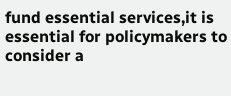fund essential services,it is essential for policymakers to consider a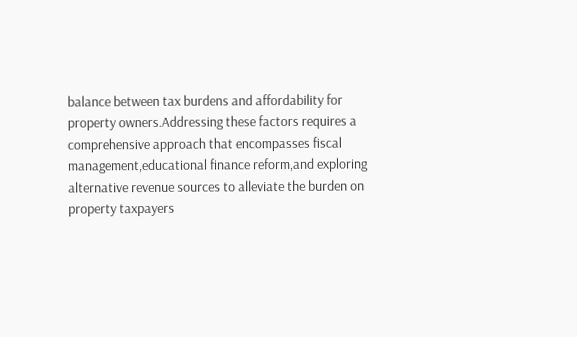balance between tax burdens and affordability for property owners.Addressing these factors requires a comprehensive approach that encompasses fiscal management,educational finance reform,and exploring alternative revenue sources to alleviate the burden on property taxpayers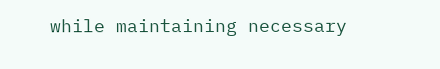while maintaining necessary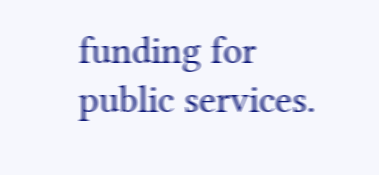funding for public services.